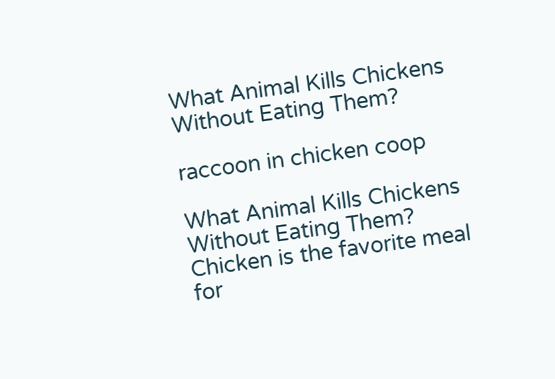What Animal Kills Chickens Without Eating Them?

raccoon in chicken coop

What Animal Kills Chickens Without Eating Them? Chicken is the favorite meal for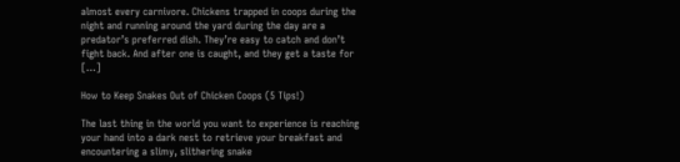almost every carnivore. Chickens trapped in coops during the night and running around the yard during the day are a predator’s preferred dish. They’re easy to catch and don’t fight back. And after one is caught, and they get a taste for […]

How to Keep Snakes Out of Chicken Coops (5 Tips!)

The last thing in the world you want to experience is reaching your hand into a dark nest to retrieve your breakfast and encountering a slimy, slithering snake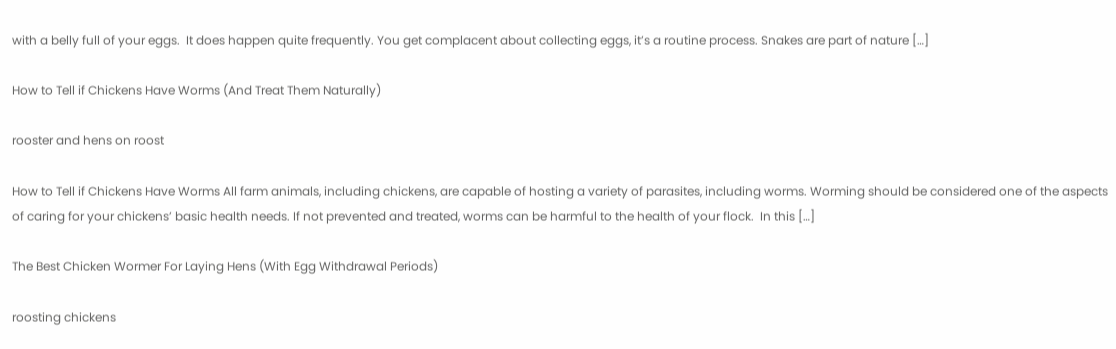with a belly full of your eggs.  It does happen quite frequently. You get complacent about collecting eggs, it’s a routine process. Snakes are part of nature […]

How to Tell if Chickens Have Worms (And Treat Them Naturally)

rooster and hens on roost

How to Tell if Chickens Have Worms All farm animals, including chickens, are capable of hosting a variety of parasites, including worms. Worming should be considered one of the aspects of caring for your chickens’ basic health needs. If not prevented and treated, worms can be harmful to the health of your flock.  In this […]

The Best Chicken Wormer For Laying Hens (With Egg Withdrawal Periods)

roosting chickens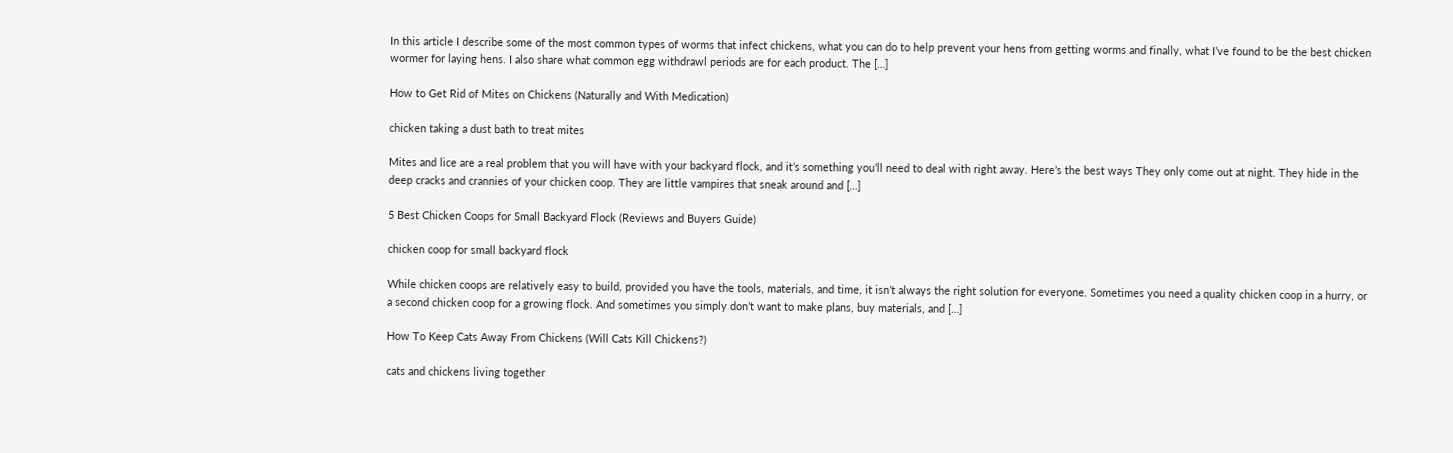In this article I describe some of the most common types of worms that infect chickens, what you can do to help prevent your hens from getting worms and finally, what I’ve found to be the best chicken wormer for laying hens. I also share what common egg withdrawl periods are for each product. The […]

How to Get Rid of Mites on Chickens (Naturally and With Medication)

chicken taking a dust bath to treat mites

Mites and lice are a real problem that you will have with your backyard flock, and it’s something you’ll need to deal with right away. Here’s the best ways They only come out at night. They hide in the deep cracks and crannies of your chicken coop. They are little vampires that sneak around and […]

5 Best Chicken Coops for Small Backyard Flock (Reviews and Buyers Guide)

chicken coop for small backyard flock

While chicken coops are relatively easy to build, provided you have the tools, materials, and time, it isn’t always the right solution for everyone. Sometimes you need a quality chicken coop in a hurry, or a second chicken coop for a growing flock. And sometimes you simply don’t want to make plans, buy materials, and […]

How To Keep Cats Away From Chickens (Will Cats Kill Chickens?)

cats and chickens living together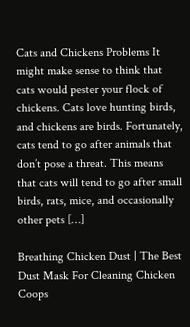Cats and Chickens Problems It might make sense to think that cats would pester your flock of chickens. Cats love hunting birds, and chickens are birds. Fortunately, cats tend to go after animals that don’t pose a threat. This means that cats will tend to go after small birds, rats, mice, and occasionally other pets […]

Breathing Chicken Dust | The Best Dust Mask For Cleaning Chicken Coops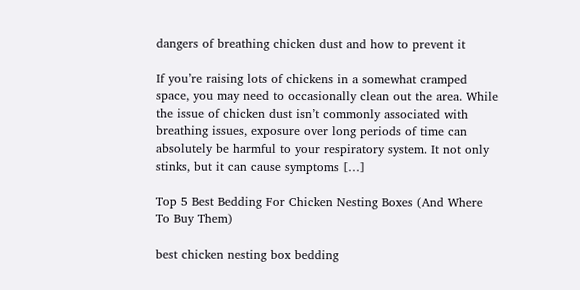dangers of breathing chicken dust and how to prevent it

If you’re raising lots of chickens in a somewhat cramped space, you may need to occasionally clean out the area. While the issue of chicken dust isn’t commonly associated with breathing issues, exposure over long periods of time can absolutely be harmful to your respiratory system. It not only stinks, but it can cause symptoms […]

Top 5 Best Bedding For Chicken Nesting Boxes (And Where To Buy Them)

best chicken nesting box bedding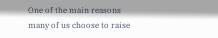One of the main reasons many of us choose to raise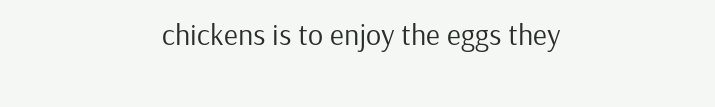chickens is to enjoy the eggs they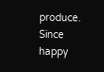produce. Since happy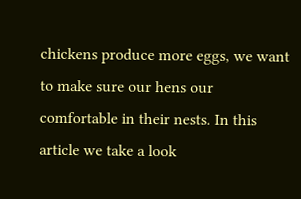chickens produce more eggs, we want to make sure our hens our comfortable in their nests. In this article we take a look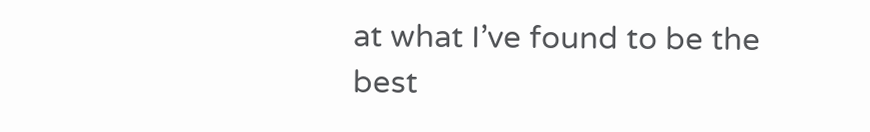at what I’ve found to be the best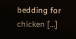bedding for chicken […]